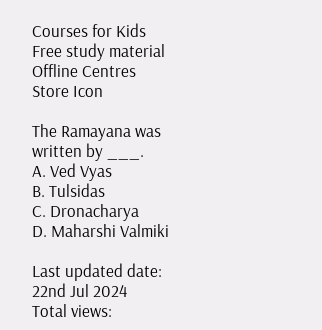Courses for Kids
Free study material
Offline Centres
Store Icon

The Ramayana was written by ___.
A. Ved Vyas
B. Tulsidas
C. Dronacharya
D. Maharshi Valmiki

Last updated date: 22nd Jul 2024
Total views: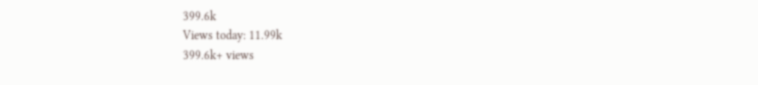399.6k
Views today: 11.99k
399.6k+ views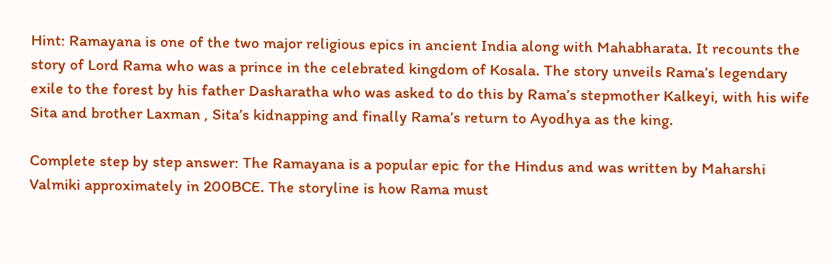Hint: Ramayana is one of the two major religious epics in ancient India along with Mahabharata. It recounts the story of Lord Rama who was a prince in the celebrated kingdom of Kosala. The story unveils Rama’s legendary exile to the forest by his father Dasharatha who was asked to do this by Rama’s stepmother Kalkeyi, with his wife Sita and brother Laxman , Sita’s kidnapping and finally Rama’s return to Ayodhya as the king.

Complete step by step answer: The Ramayana is a popular epic for the Hindus and was written by Maharshi Valmiki approximately in 200BCE. The storyline is how Rama must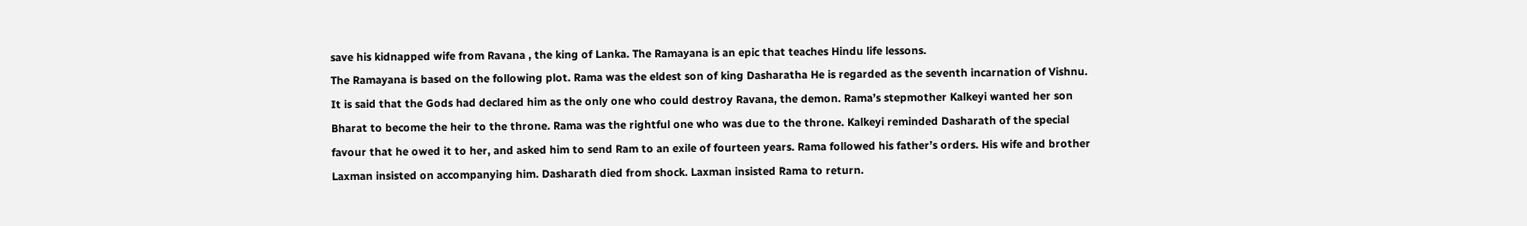save his kidnapped wife from Ravana , the king of Lanka. The Ramayana is an epic that teaches Hindu life lessons.
The Ramayana is based on the following plot. Rama was the eldest son of king Dasharatha He is regarded as the seventh incarnation of Vishnu. It is said that the Gods had declared him as the only one who could destroy Ravana, the demon. Rama’s stepmother Kalkeyi wanted her son Bharat to become the heir to the throne. Rama was the rightful one who was due to the throne. Kalkeyi reminded Dasharath of the special favour that he owed it to her, and asked him to send Ram to an exile of fourteen years. Rama followed his father’s orders. His wife and brother Laxman insisted on accompanying him. Dasharath died from shock. Laxman insisted Rama to return.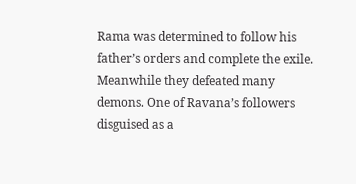Rama was determined to follow his father’s orders and complete the exile. Meanwhile they defeated many demons. One of Ravana’s followers disguised as a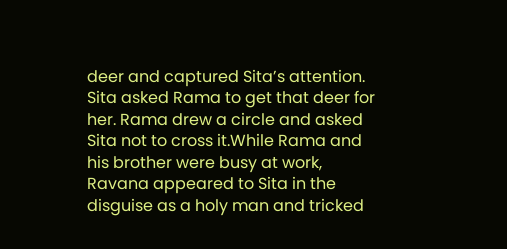deer and captured Sita’s attention. Sita asked Rama to get that deer for her. Rama drew a circle and asked Sita not to cross it.While Rama and his brother were busy at work, Ravana appeared to Sita in the disguise as a holy man and tricked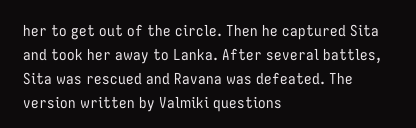her to get out of the circle. Then he captured Sita and took her away to Lanka. After several battles, Sita was rescued and Ravana was defeated. The version written by Valmiki questions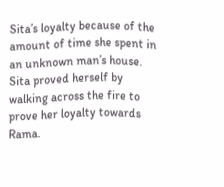Sita’s loyalty because of the amount of time she spent in an unknown man’s house. Sita proved herself by walking across the fire to prove her loyalty towards Rama.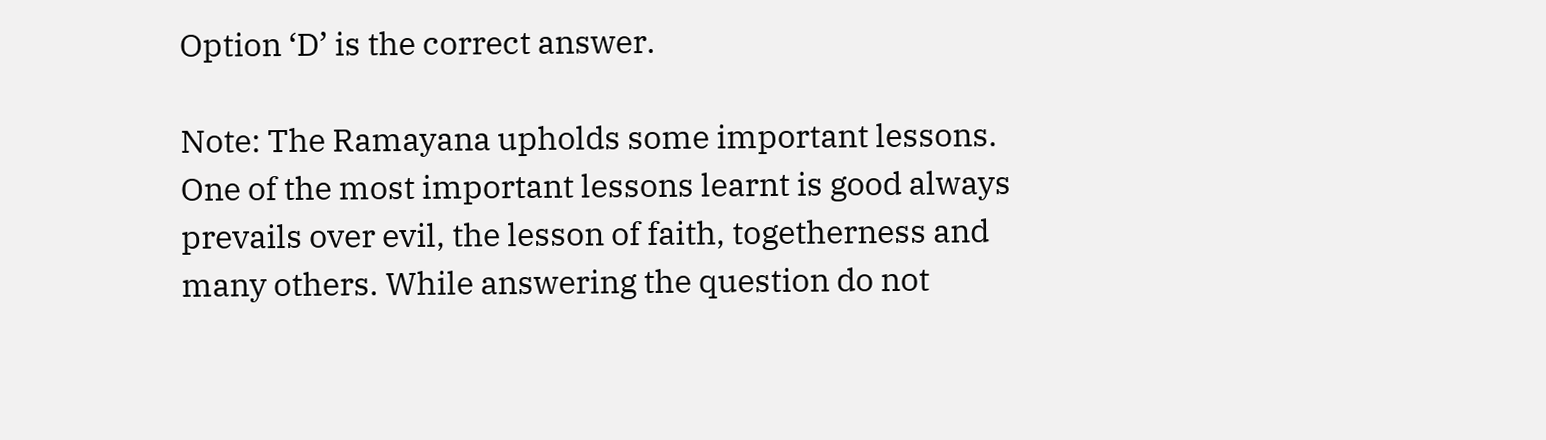Option ‘D’ is the correct answer.

Note: The Ramayana upholds some important lessons. One of the most important lessons learnt is good always prevails over evil, the lesson of faith, togetherness and many others. While answering the question do not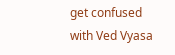get confused with Ved Vyasa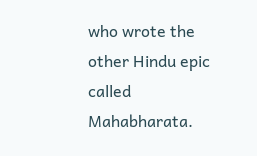who wrote the other Hindu epic called Mahabharata.